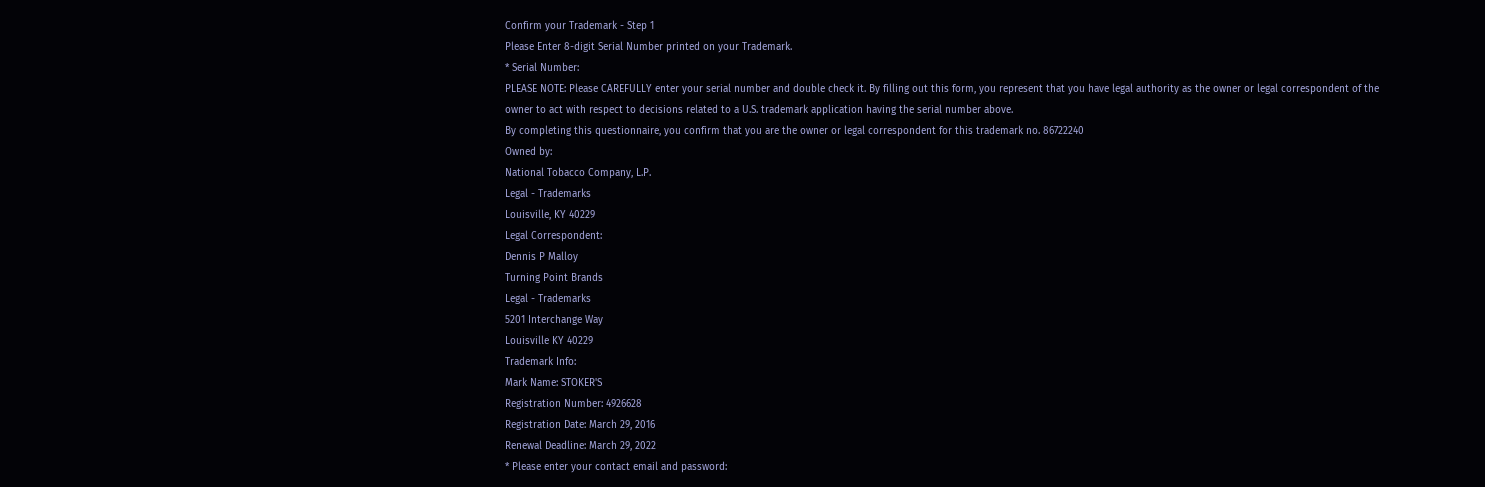Confirm your Trademark - Step 1
Please Enter 8-digit Serial Number printed on your Trademark.
* Serial Number:
PLEASE NOTE: Please CAREFULLY enter your serial number and double check it. By filling out this form, you represent that you have legal authority as the owner or legal correspondent of the owner to act with respect to decisions related to a U.S. trademark application having the serial number above.
By completing this questionnaire, you confirm that you are the owner or legal correspondent for this trademark no. 86722240
Owned by:
National Tobacco Company, L.P.
Legal - Trademarks
Louisville, KY 40229
Legal Correspondent:
Dennis P Malloy
Turning Point Brands
Legal - Trademarks
5201 Interchange Way
Louisville KY 40229
Trademark Info:
Mark Name: STOKER'S
Registration Number: 4926628
Registration Date: March 29, 2016
Renewal Deadline: March 29, 2022
* Please enter your contact email and password: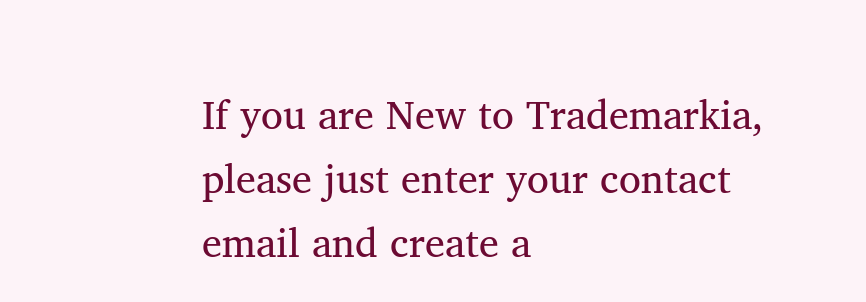If you are New to Trademarkia, please just enter your contact email and create a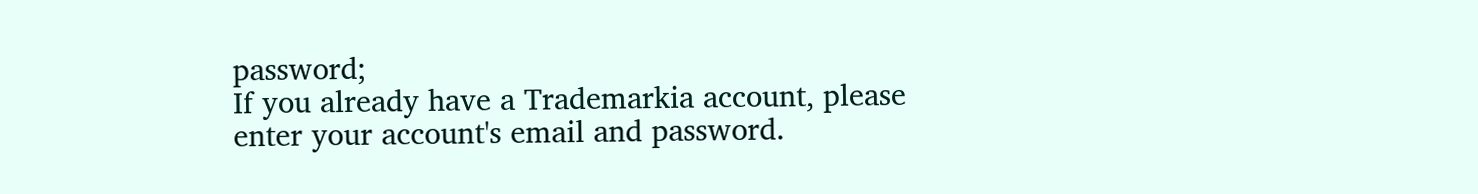password;
If you already have a Trademarkia account, please enter your account's email and password.